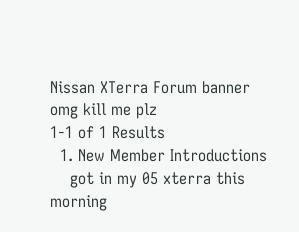Nissan XTerra Forum banner
omg kill me plz
1-1 of 1 Results
  1. New Member Introductions
    got in my 05 xterra this morning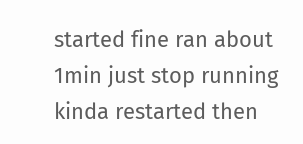started fine ran about 1min just stop running kinda restarted then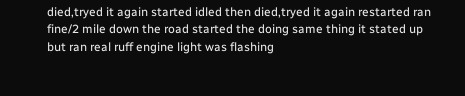died,tryed it again started idled then died,tryed it again restarted ran fine/2 mile down the road started the doing same thing it stated up but ran real ruff engine light was flashing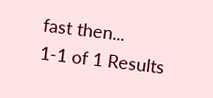fast then...
1-1 of 1 Results